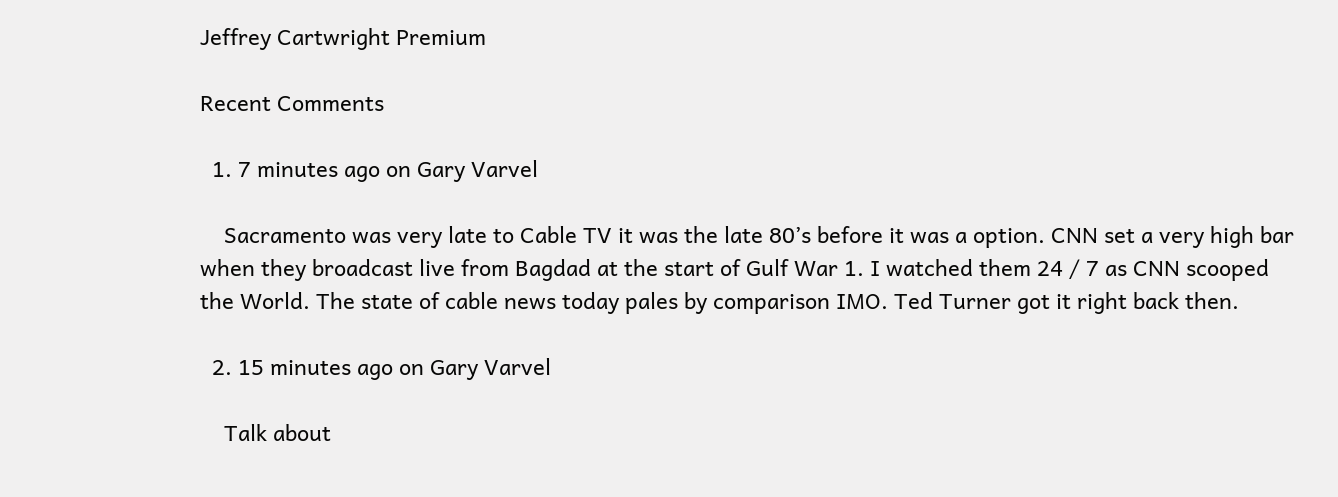Jeffrey Cartwright Premium

Recent Comments

  1. 7 minutes ago on Gary Varvel

    Sacramento was very late to Cable TV it was the late 80’s before it was a option. CNN set a very high bar when they broadcast live from Bagdad at the start of Gulf War 1. I watched them 24 / 7 as CNN scooped the World. The state of cable news today pales by comparison IMO. Ted Turner got it right back then.

  2. 15 minutes ago on Gary Varvel

    Talk about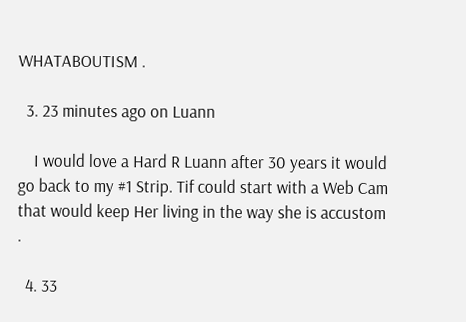WHATABOUTISM .

  3. 23 minutes ago on Luann

    I would love a Hard R Luann after 30 years it would go back to my #1 Strip. Tif could start with a Web Cam that would keep Her living in the way she is accustom .

  4. 33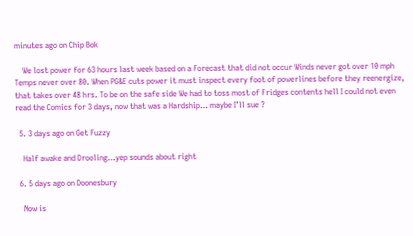minutes ago on Chip Bok

    We lost power for 63 hours last week based on a Forecast that did not occur Winds never got over 10 mph Temps never over 80. When PG&E cuts power it must inspect every foot of powerlines before they reenergize, that takes over 48 hrs. To be on the safe side We had to toss most of Fridges contents hell I could not even read the Comics for 3 days, now that was a Hardship… maybe I’ll sue ?

  5. 3 days ago on Get Fuzzy

    Half awake and Drooling…yep sounds about right

  6. 5 days ago on Doonesbury

    Now is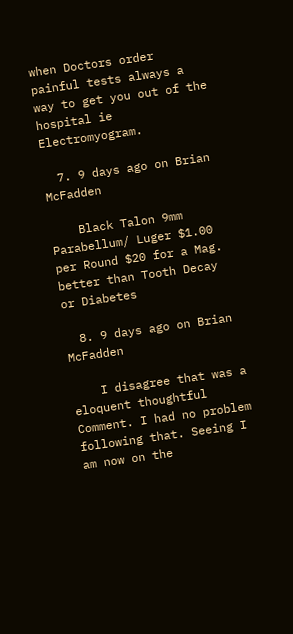when Doctors order painful tests always a way to get you out of the hospital ie Electromyogram.

  7. 9 days ago on Brian McFadden

    Black Talon 9mm Parabellum/ Luger $1.00 per Round $20 for a Mag. better than Tooth Decay or Diabetes

  8. 9 days ago on Brian McFadden

    I disagree that was a eloquent thoughtful Comment. I had no problem following that. Seeing I am now on the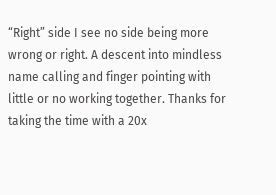“Right” side I see no side being more wrong or right. A descent into mindless name calling and finger pointing with little or no working together. Thanks for taking the time with a 20x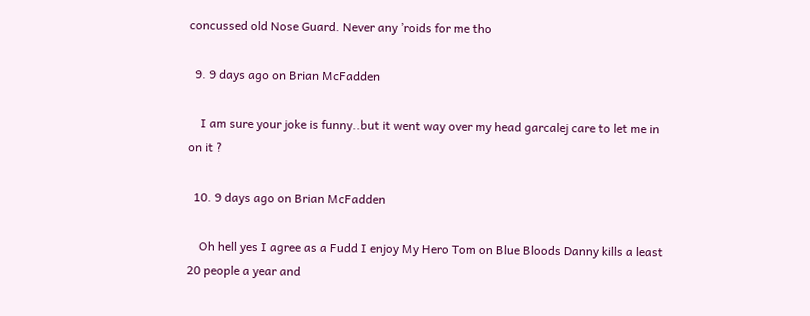concussed old Nose Guard. Never any ’roids for me tho

  9. 9 days ago on Brian McFadden

    I am sure your joke is funny..but it went way over my head garcalej care to let me in on it ?

  10. 9 days ago on Brian McFadden

    Oh hell yes I agree as a Fudd I enjoy My Hero Tom on Blue Bloods Danny kills a least 20 people a year and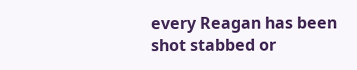every Reagan has been shot stabbed or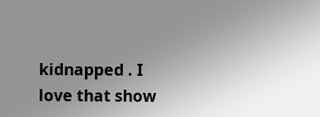kidnapped . I love that show